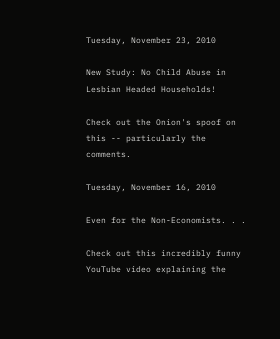Tuesday, November 23, 2010

New Study: No Child Abuse in Lesbian Headed Households!

Check out the Onion's spoof on this -- particularly the comments.

Tuesday, November 16, 2010

Even for the Non-Economists. . .

Check out this incredibly funny YouTube video explaining the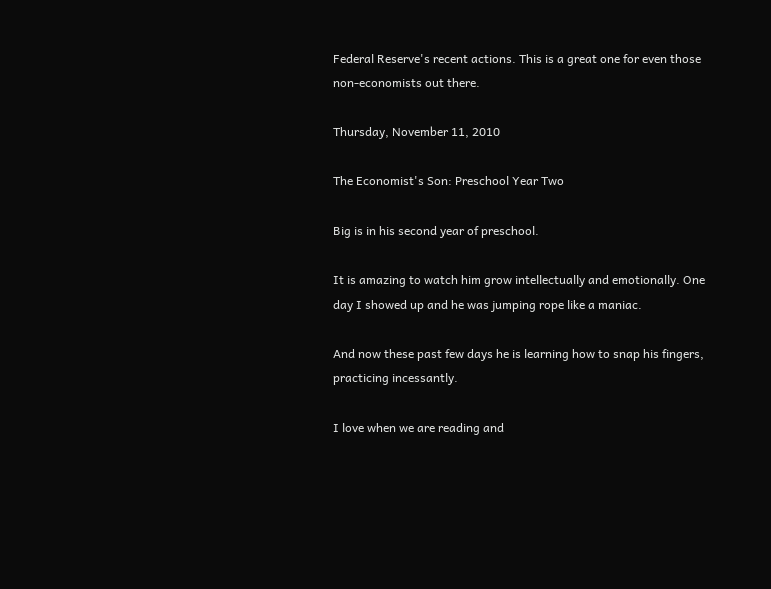Federal Reserve's recent actions. This is a great one for even those non-economists out there.

Thursday, November 11, 2010

The Economist's Son: Preschool Year Two

Big is in his second year of preschool.

It is amazing to watch him grow intellectually and emotionally. One day I showed up and he was jumping rope like a maniac.

And now these past few days he is learning how to snap his fingers, practicing incessantly.

I love when we are reading and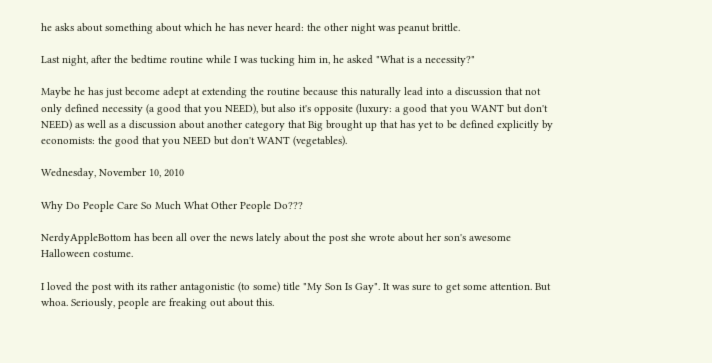he asks about something about which he has never heard: the other night was peanut brittle.

Last night, after the bedtime routine while I was tucking him in, he asked "What is a necessity?"

Maybe he has just become adept at extending the routine because this naturally lead into a discussion that not only defined necessity (a good that you NEED), but also it's opposite (luxury: a good that you WANT but don't NEED) as well as a discussion about another category that Big brought up that has yet to be defined explicitly by economists: the good that you NEED but don't WANT (vegetables).

Wednesday, November 10, 2010

Why Do People Care So Much What Other People Do???

NerdyAppleBottom has been all over the news lately about the post she wrote about her son's awesome Halloween costume.

I loved the post with its rather antagonistic (to some) title "My Son Is Gay". It was sure to get some attention. But whoa. Seriously, people are freaking out about this.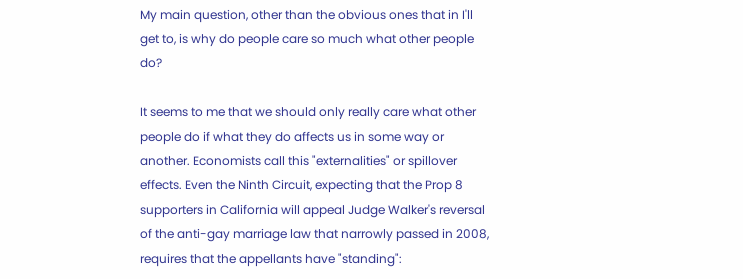My main question, other than the obvious ones that in I'll get to, is why do people care so much what other people do?

It seems to me that we should only really care what other people do if what they do affects us in some way or another. Economists call this "externalities" or spillover effects. Even the Ninth Circuit, expecting that the Prop 8 supporters in California will appeal Judge Walker's reversal of the anti-gay marriage law that narrowly passed in 2008, requires that the appellants have "standing":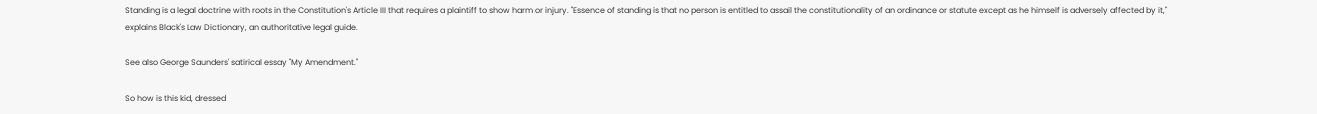Standing is a legal doctrine with roots in the Constitution's Article III that requires a plaintiff to show harm or injury. "Essence of standing is that no person is entitled to assail the constitutionality of an ordinance or statute except as he himself is adversely affected by it," explains Black's Law Dictionary, an authoritative legal guide.

See also George Saunders' satirical essay "My Amendment."

So how is this kid, dressed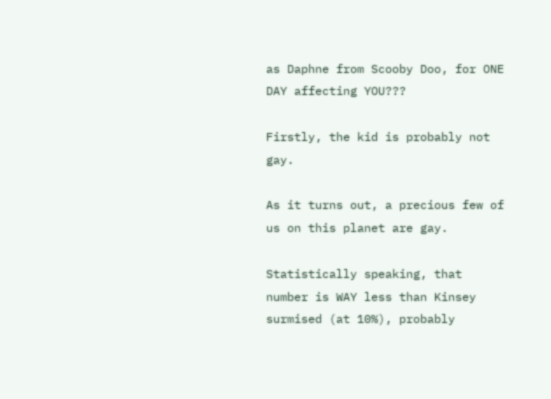as Daphne from Scooby Doo, for ONE DAY affecting YOU???

Firstly, the kid is probably not gay.

As it turns out, a precious few of us on this planet are gay.

Statistically speaking, that number is WAY less than Kinsey surmised (at 10%), probably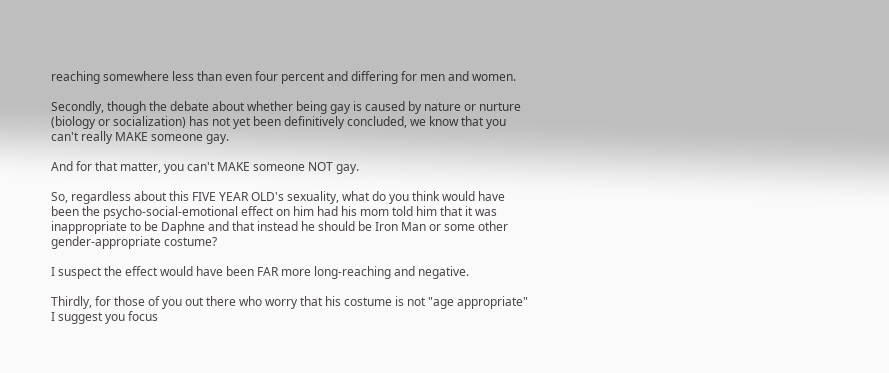reaching somewhere less than even four percent and differing for men and women.

Secondly, though the debate about whether being gay is caused by nature or nurture (biology or socialization) has not yet been definitively concluded, we know that you can't really MAKE someone gay.

And for that matter, you can't MAKE someone NOT gay.

So, regardless about this FIVE YEAR OLD's sexuality, what do you think would have been the psycho-social-emotional effect on him had his mom told him that it was inappropriate to be Daphne and that instead he should be Iron Man or some other gender-appropriate costume?

I suspect the effect would have been FAR more long-reaching and negative.

Thirdly, for those of you out there who worry that his costume is not "age appropriate" I suggest you focus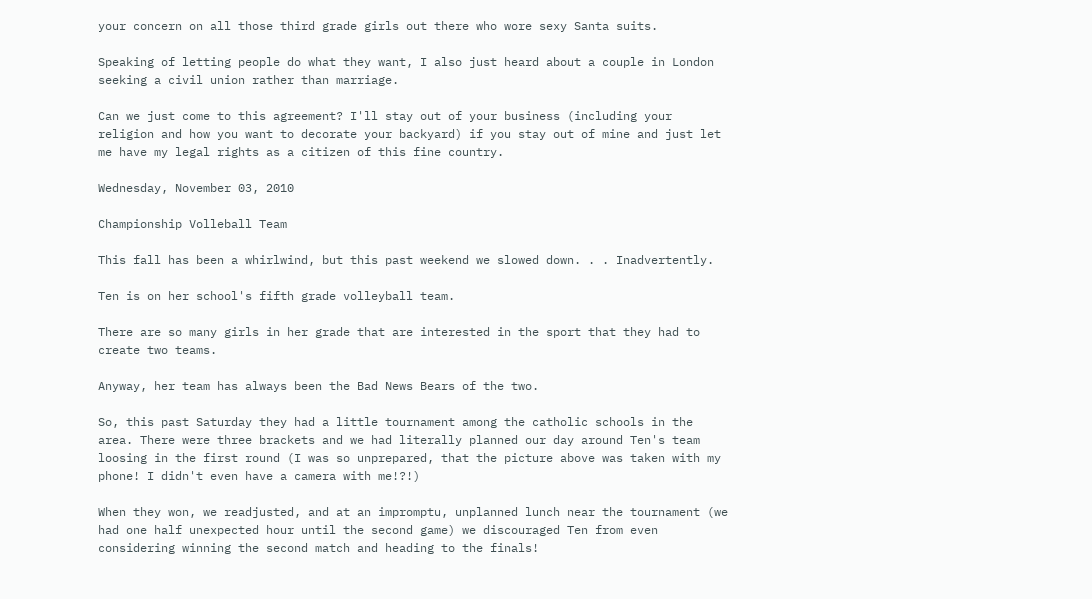your concern on all those third grade girls out there who wore sexy Santa suits.

Speaking of letting people do what they want, I also just heard about a couple in London seeking a civil union rather than marriage.

Can we just come to this agreement? I'll stay out of your business (including your religion and how you want to decorate your backyard) if you stay out of mine and just let me have my legal rights as a citizen of this fine country.

Wednesday, November 03, 2010

Championship Volleball Team

This fall has been a whirlwind, but this past weekend we slowed down. . . Inadvertently.

Ten is on her school's fifth grade volleyball team.

There are so many girls in her grade that are interested in the sport that they had to create two teams.

Anyway, her team has always been the Bad News Bears of the two.

So, this past Saturday they had a little tournament among the catholic schools in the area. There were three brackets and we had literally planned our day around Ten's team loosing in the first round (I was so unprepared, that the picture above was taken with my phone! I didn't even have a camera with me!?!)

When they won, we readjusted, and at an impromptu, unplanned lunch near the tournament (we had one half unexpected hour until the second game) we discouraged Ten from even considering winning the second match and heading to the finals!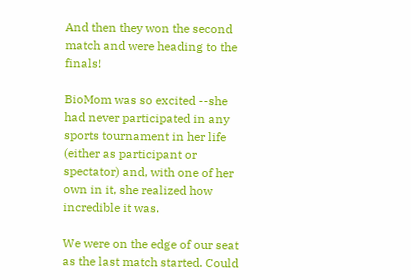And then they won the second match and were heading to the finals!

BioMom was so excited --she had never participated in any sports tournament in her life (either as participant or spectator) and, with one of her own in it, she realized how incredible it was.

We were on the edge of our seat as the last match started. Could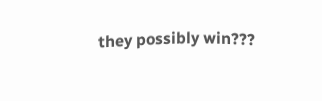they possibly win???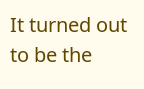It turned out to be the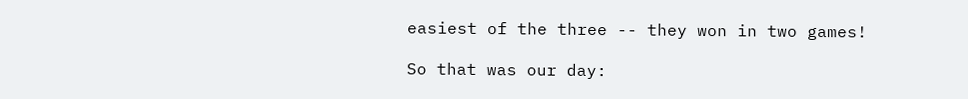easiest of the three -- they won in two games!

So that was our day: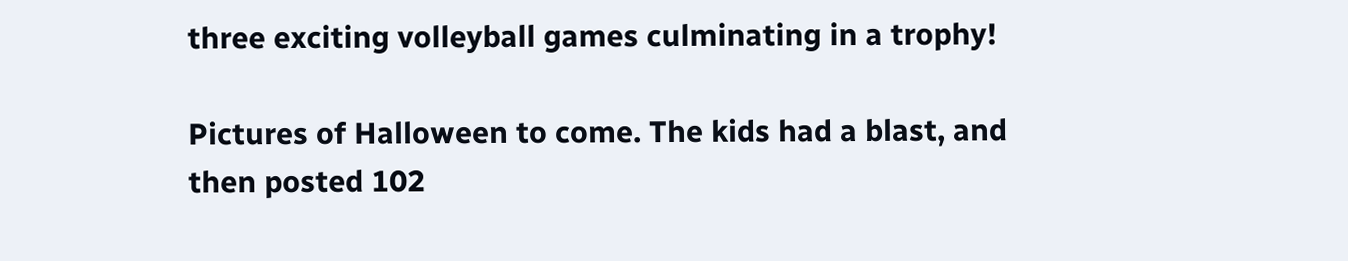three exciting volleyball games culminating in a trophy!

Pictures of Halloween to come. The kids had a blast, and then posted 102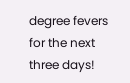degree fevers for the next three days!